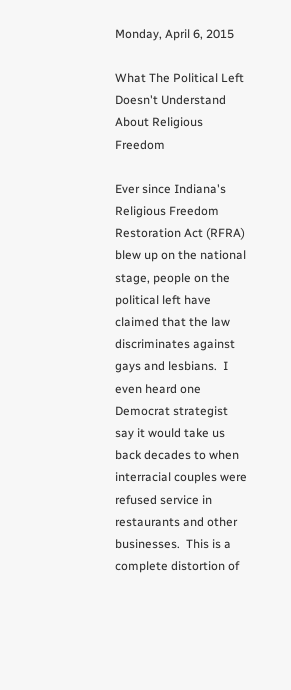Monday, April 6, 2015

What The Political Left Doesn't Understand About Religious Freedom

Ever since Indiana's Religious Freedom Restoration Act (RFRA) blew up on the national stage, people on the political left have claimed that the law discriminates against gays and lesbians.  I even heard one Democrat strategist say it would take us back decades to when interracial couples were refused service in restaurants and other businesses.  This is a complete distortion of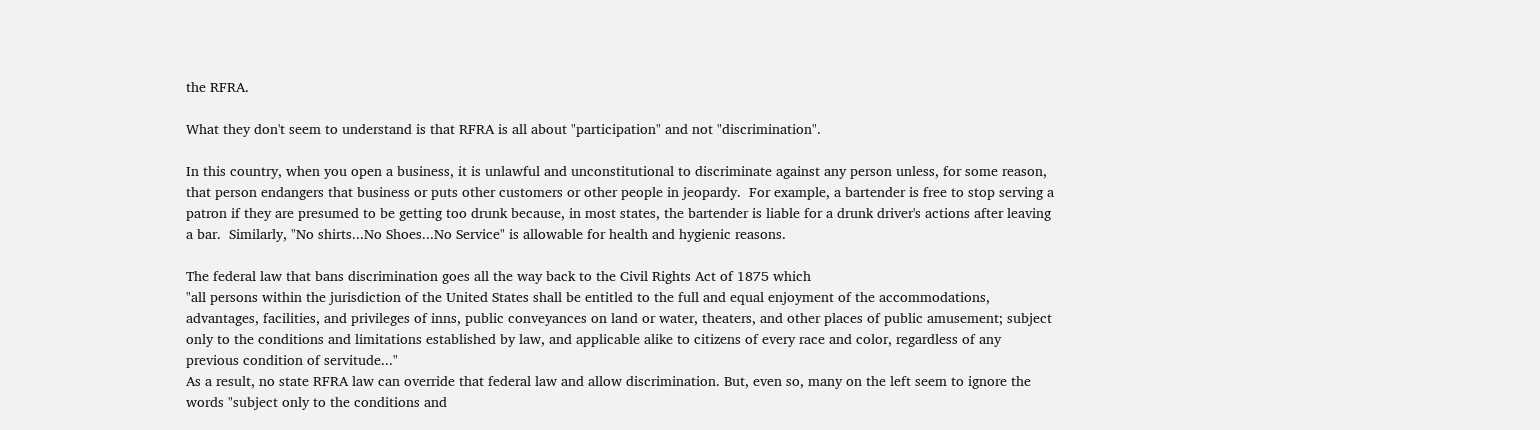the RFRA.

What they don't seem to understand is that RFRA is all about "participation" and not "discrimination".

In this country, when you open a business, it is unlawful and unconstitutional to discriminate against any person unless, for some reason, that person endangers that business or puts other customers or other people in jeopardy.  For example, a bartender is free to stop serving a patron if they are presumed to be getting too drunk because, in most states, the bartender is liable for a drunk driver's actions after leaving a bar.  Similarly, "No shirts...No Shoes...No Service" is allowable for health and hygienic reasons.

The federal law that bans discrimination goes all the way back to the Civil Rights Act of 1875 which
"all persons within the jurisdiction of the United States shall be entitled to the full and equal enjoyment of the accommodations, advantages, facilities, and privileges of inns, public conveyances on land or water, theaters, and other places of public amusement; subject only to the conditions and limitations established by law, and applicable alike to citizens of every race and color, regardless of any previous condition of servitude..."
As a result, no state RFRA law can override that federal law and allow discrimination. But, even so, many on the left seem to ignore the words "subject only to the conditions and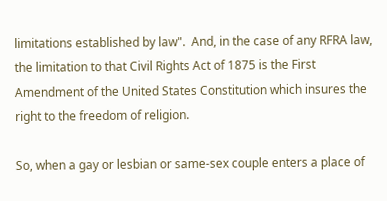limitations established by law".  And, in the case of any RFRA law, the limitation to that Civil Rights Act of 1875 is the First Amendment of the United States Constitution which insures the right to the freedom of religion.

So, when a gay or lesbian or same-sex couple enters a place of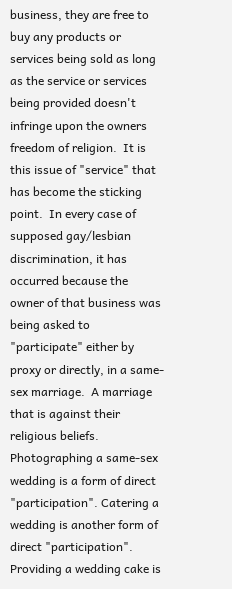business, they are free to buy any products or services being sold as long as the service or services being provided doesn't infringe upon the owners freedom of religion.  It is this issue of "service" that has become the sticking point.  In every case of supposed gay/lesbian discrimination, it has occurred because the owner of that business was being asked to "participate" either by proxy or directly, in a same-sex marriage.  A marriage that is against their religious beliefs.  Photographing a same-sex wedding is a form of direct "participation". Catering a wedding is another form of direct "participation".  Providing a wedding cake is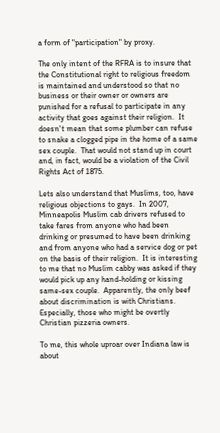a form of "participation" by proxy.

The only intent of the RFRA is to insure that the Constitutional right to religious freedom is maintained and understood so that no business or their owner or owners are punished for a refusal to participate in any activity that goes against their religion.  It doesn't mean that some plumber can refuse to snake a clogged pipe in the home of a same sex couple.  That would not stand up in court and, in fact, would be a violation of the Civil Rights Act of 1875.

Lets also understand that Muslims, too, have religious objections to gays.  In 2007, Minneapolis Muslim cab drivers refused to take fares from anyone who had been drinking or presumed to have been drinking and from anyone who had a service dog or pet on the basis of their religion.  It is interesting to me that no Muslim cabby was asked if they would pick up any hand-holding or kissing same-sex couple.  Apparently, the only beef about discrimination is with Christians.  Especially, those who might be overtly Christian pizzeria owners.

To me, this whole uproar over Indiana law is about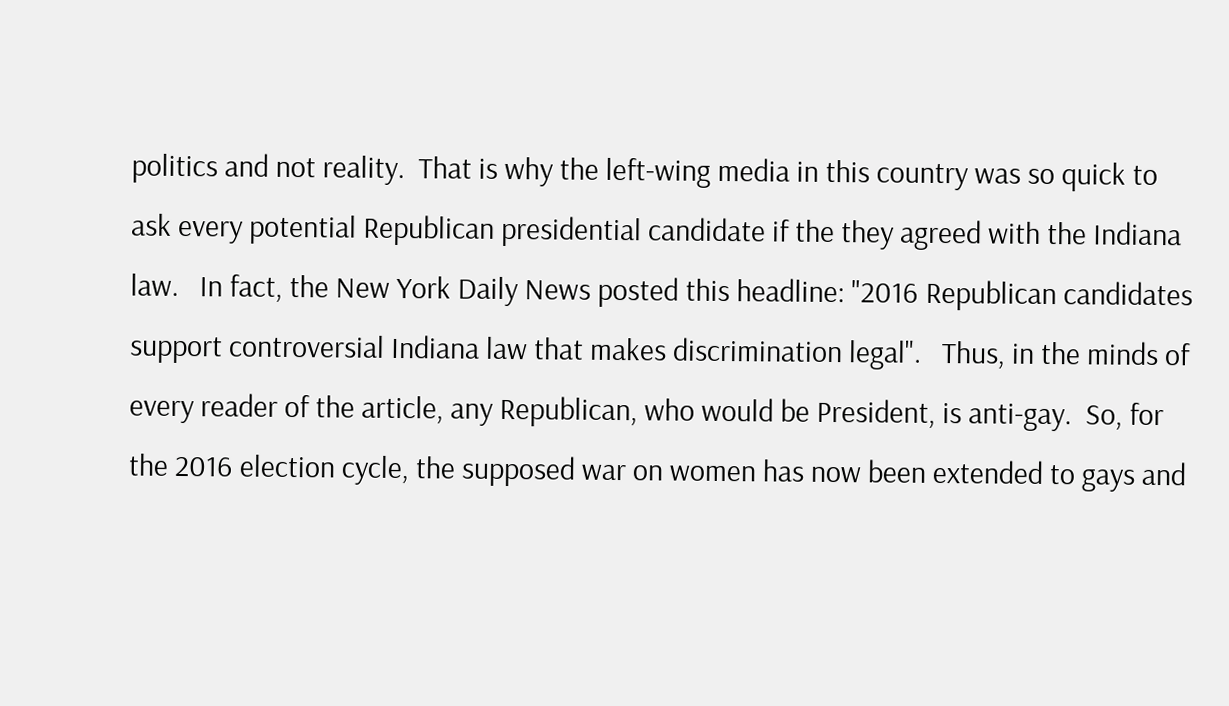politics and not reality.  That is why the left-wing media in this country was so quick to ask every potential Republican presidential candidate if the they agreed with the Indiana law.   In fact, the New York Daily News posted this headline: "2016 Republican candidates support controversial Indiana law that makes discrimination legal".   Thus, in the minds of every reader of the article, any Republican, who would be President, is anti-gay.  So, for the 2016 election cycle, the supposed war on women has now been extended to gays and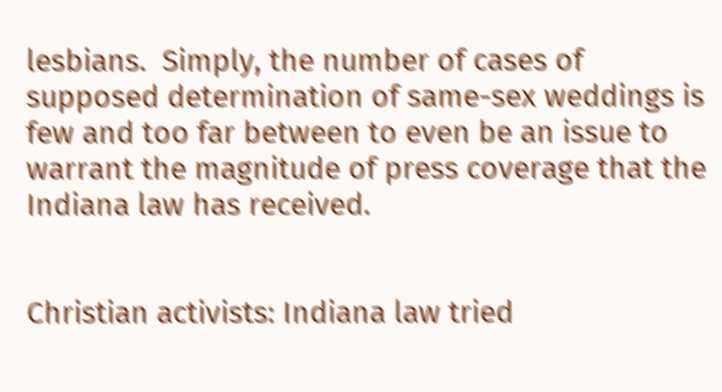lesbians.  Simply, the number of cases of supposed determination of same-sex weddings is few and too far between to even be an issue to warrant the magnitude of press coverage that the Indiana law has received.


Christian activists: Indiana law tried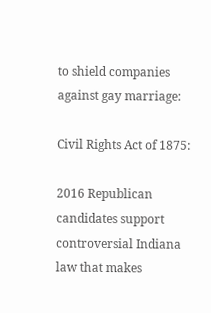to shield companies against gay marriage:

Civil Rights Act of 1875:

2016 Republican candidates support controversial Indiana law that makes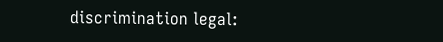discrimination legal: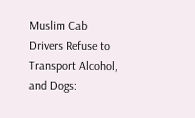Muslim Cab Drivers Refuse to Transport Alcohol, and Dogs: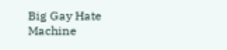Big Gay Hate Machine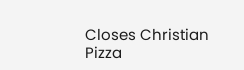Closes Christian Pizza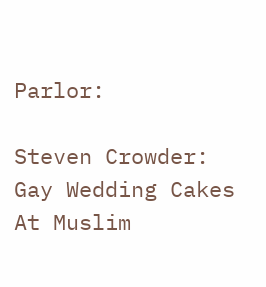Parlor:

Steven Crowder: Gay Wedding Cakes At Muslim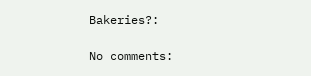Bakeries?:

No comments: